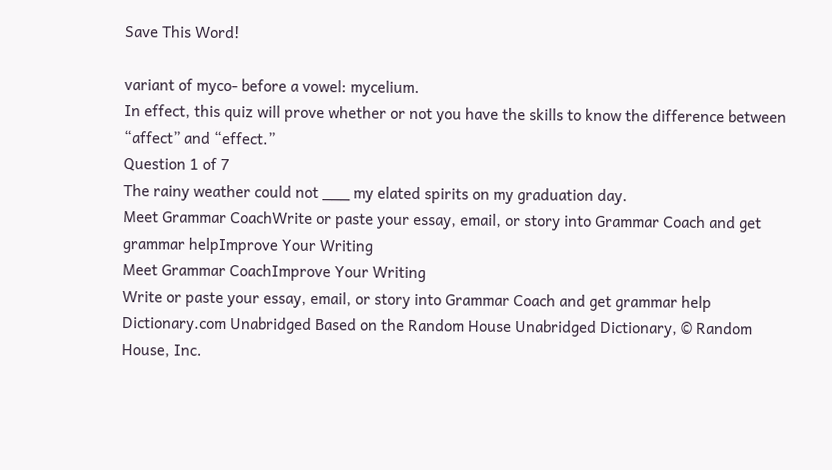Save This Word!

variant of myco- before a vowel: mycelium.
In effect, this quiz will prove whether or not you have the skills to know the difference between “affect” and “effect.”
Question 1 of 7
The rainy weather could not ___ my elated spirits on my graduation day.
Meet Grammar CoachWrite or paste your essay, email, or story into Grammar Coach and get grammar helpImprove Your Writing
Meet Grammar CoachImprove Your Writing
Write or paste your essay, email, or story into Grammar Coach and get grammar help
Dictionary.com Unabridged Based on the Random House Unabridged Dictionary, © Random House, Inc.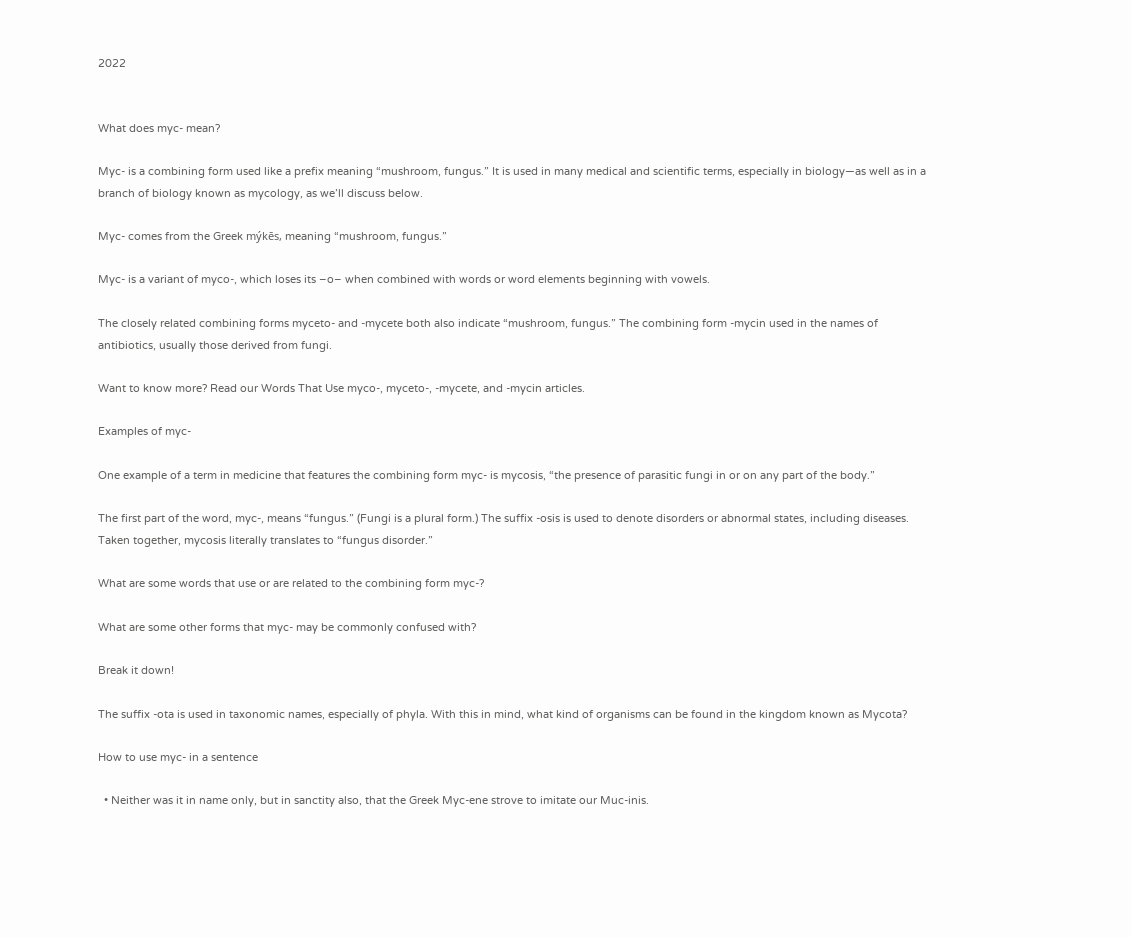2022


What does myc- mean?

Myc- is a combining form used like a prefix meaning “mushroom, fungus.” It is used in many medical and scientific terms, especially in biology—as well as in a branch of biology known as mycology, as we’ll discuss below.

Myc- comes from the Greek mýkēs, meaning “mushroom, fungus.”

Myc- is a variant of myco-, which loses its –o– when combined with words or word elements beginning with vowels.

The closely related combining forms myceto- and -mycete both also indicate “mushroom, fungus.” The combining form -mycin used in the names of antibiotics, usually those derived from fungi.

Want to know more? Read our Words That Use myco-, myceto-, -mycete, and -mycin articles.

Examples of myc-

One example of a term in medicine that features the combining form myc- is mycosis, “the presence of parasitic fungi in or on any part of the body.”

The first part of the word, myc-, means “fungus.” (Fungi is a plural form.) The suffix -osis is used to denote disorders or abnormal states, including diseases. Taken together, mycosis literally translates to “fungus disorder.”

What are some words that use or are related to the combining form myc-?

What are some other forms that myc- may be commonly confused with?

Break it down!

The suffix -ota is used in taxonomic names, especially of phyla. With this in mind, what kind of organisms can be found in the kingdom known as Mycota?

How to use myc- in a sentence

  • Neither was it in name only, but in sanctity also, that the Greek Myc-ene strove to imitate our Muc-inis.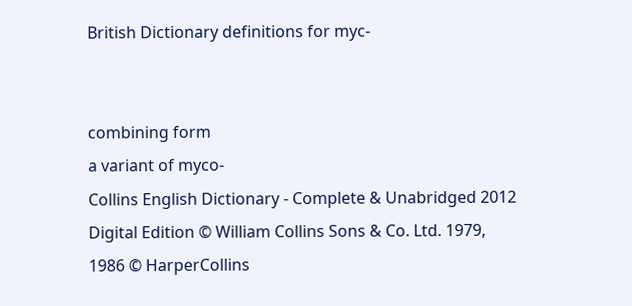British Dictionary definitions for myc-


combining form
a variant of myco-
Collins English Dictionary - Complete & Unabridged 2012 Digital Edition © William Collins Sons & Co. Ltd. 1979, 1986 © HarperCollins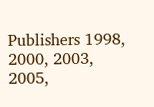Publishers 1998, 2000, 2003, 2005,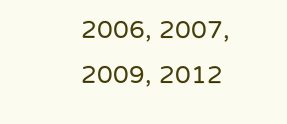2006, 2007, 2009, 2012